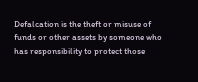Defalcation is the theft or misuse of funds or other assets by someone who has responsibility to protect those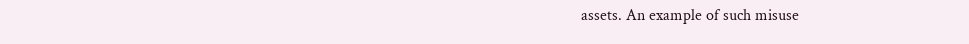assets. An example of such misuse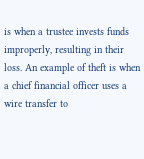is when a trustee invests funds improperly, resulting in their loss. An example of theft is when a chief financial officer uses a wire transfer to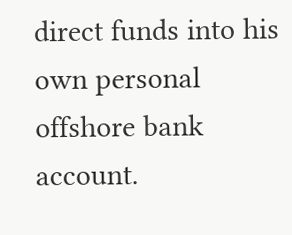direct funds into his own personal offshore bank account.